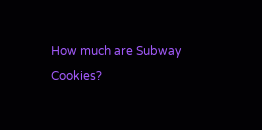How much are Subway Cookies?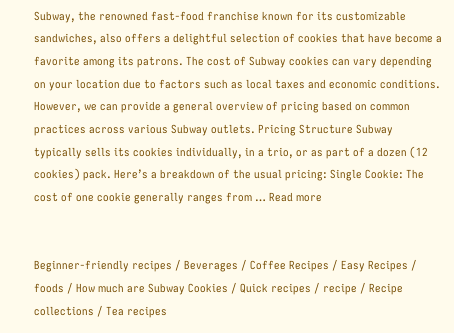Subway, the renowned fast-food franchise known for its customizable sandwiches, also offers a delightful selection of cookies that have become a favorite among its patrons. The cost of Subway cookies can vary depending on your location due to factors such as local taxes and economic conditions. However, we can provide a general overview of pricing based on common practices across various Subway outlets. Pricing Structure Subway typically sells its cookies individually, in a trio, or as part of a dozen (12 cookies) pack. Here’s a breakdown of the usual pricing: Single Cookie: The cost of one cookie generally ranges from … Read more


Beginner-friendly recipes / Beverages / Coffee Recipes / Easy Recipes / foods / How much are Subway Cookies / Quick recipes / recipe / Recipe collections / Tea recipes